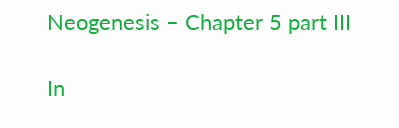Neogenesis – Chapter 5 part III

In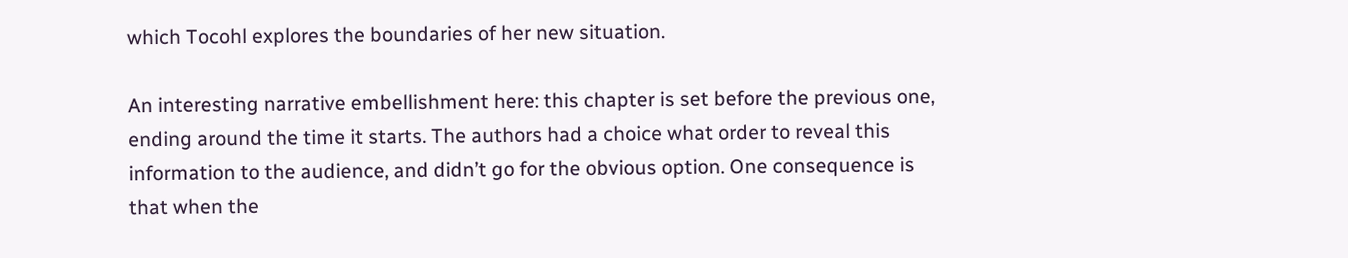which Tocohl explores the boundaries of her new situation.

An interesting narrative embellishment here: this chapter is set before the previous one, ending around the time it starts. The authors had a choice what order to reveal this information to the audience, and didn’t go for the obvious option. One consequence is that when the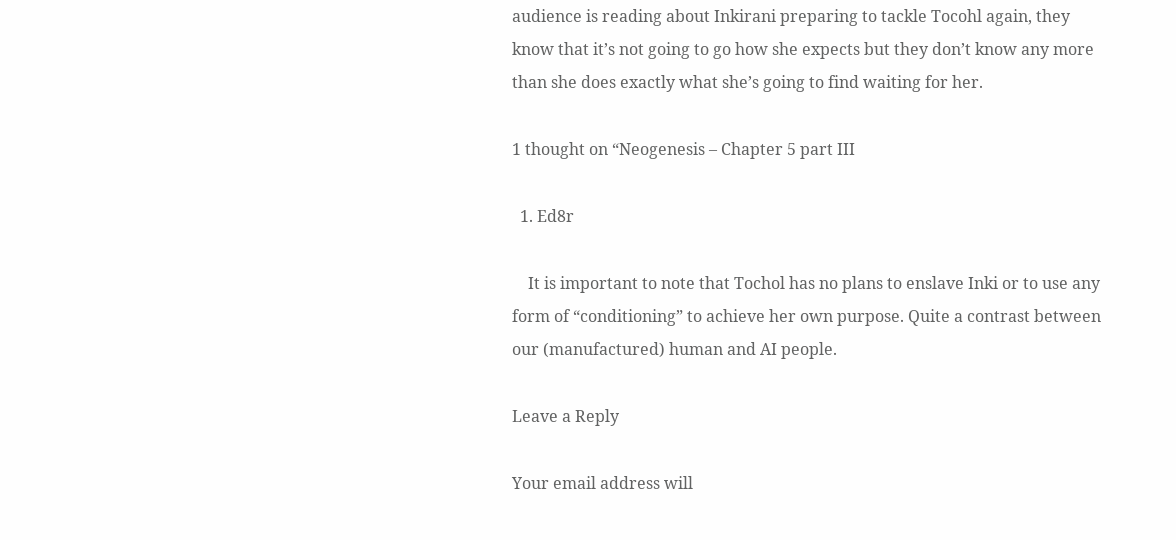audience is reading about Inkirani preparing to tackle Tocohl again, they know that it’s not going to go how she expects but they don’t know any more than she does exactly what she’s going to find waiting for her.

1 thought on “Neogenesis – Chapter 5 part III

  1. Ed8r

    It is important to note that Tochol has no plans to enslave Inki or to use any form of “conditioning” to achieve her own purpose. Quite a contrast between our (manufactured) human and AI people.

Leave a Reply

Your email address will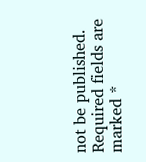not be published. Required fields are marked *